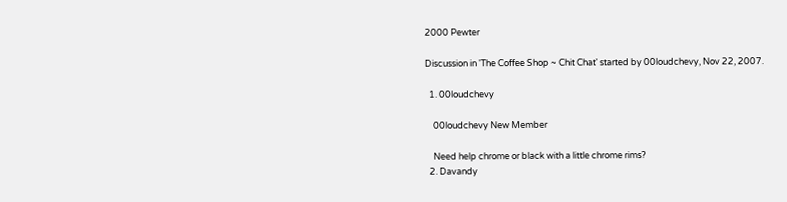2000 Pewter

Discussion in 'The Coffee Shop ~ Chit Chat' started by 00loudchevy, Nov 22, 2007.

  1. 00loudchevy

    00loudchevy New Member

    Need help chrome or black with a little chrome rims?
  2. Davandy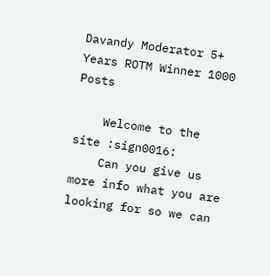Davandy Moderator 5+ Years ROTM Winner 1000 Posts

    Welcome to the site :sign0016:
    Can you give us more info what you are looking for so we can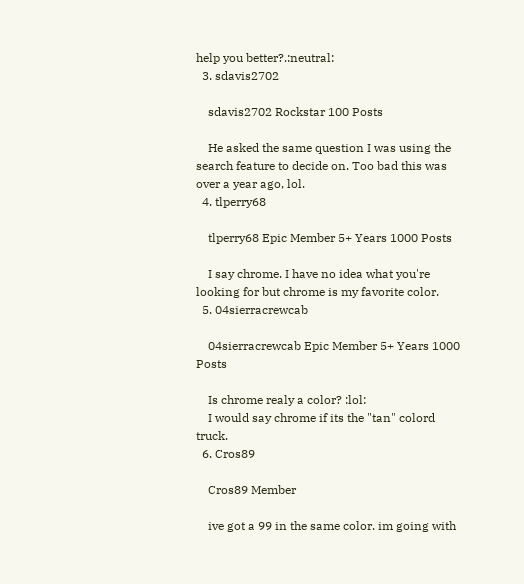help you better?.:neutral:
  3. sdavis2702

    sdavis2702 Rockstar 100 Posts

    He asked the same question I was using the search feature to decide on. Too bad this was over a year ago, lol.
  4. tlperry68

    tlperry68 Epic Member 5+ Years 1000 Posts

    I say chrome. I have no idea what you're looking for but chrome is my favorite color.
  5. 04sierracrewcab

    04sierracrewcab Epic Member 5+ Years 1000 Posts

    Is chrome realy a color? :lol:
    I would say chrome if its the "tan" colord truck.
  6. Cros89

    Cros89 Member

    ive got a 99 in the same color. im going with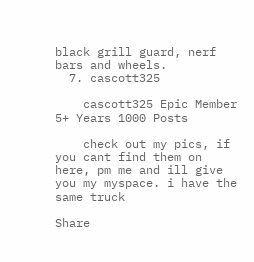black grill guard, nerf bars and wheels.
  7. cascott325

    cascott325 Epic Member 5+ Years 1000 Posts

    check out my pics, if you cant find them on here, pm me and ill give you my myspace. i have the same truck

Share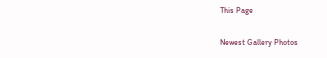This Page

Newest Gallery Photos